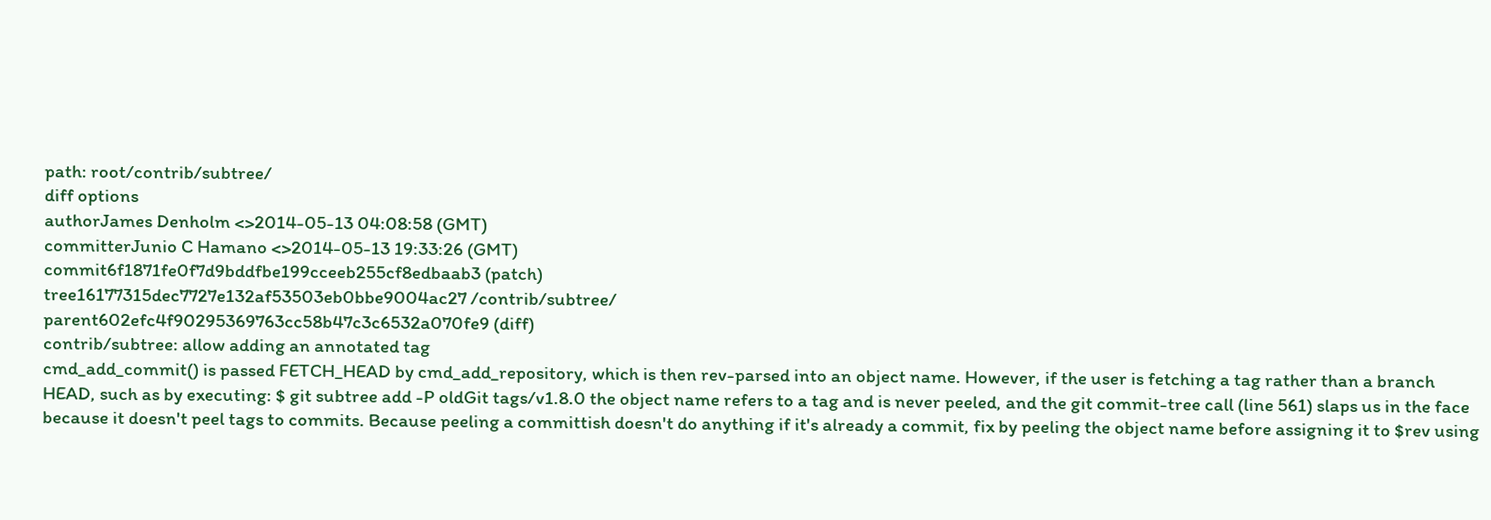path: root/contrib/subtree/
diff options
authorJames Denholm <>2014-05-13 04:08:58 (GMT)
committerJunio C Hamano <>2014-05-13 19:33:26 (GMT)
commit6f1871fe0f7d9bddfbe199cceeb255cf8edbaab3 (patch)
tree16177315dec7727e132af53503eb0bbe9004ac27 /contrib/subtree/
parent602efc4f90295369763cc58b47c3c6532a070fe9 (diff)
contrib/subtree: allow adding an annotated tag
cmd_add_commit() is passed FETCH_HEAD by cmd_add_repository, which is then rev-parsed into an object name. However, if the user is fetching a tag rather than a branch HEAD, such as by executing: $ git subtree add -P oldGit tags/v1.8.0 the object name refers to a tag and is never peeled, and the git commit-tree call (line 561) slaps us in the face because it doesn't peel tags to commits. Because peeling a committish doesn't do anything if it's already a commit, fix by peeling the object name before assigning it to $rev using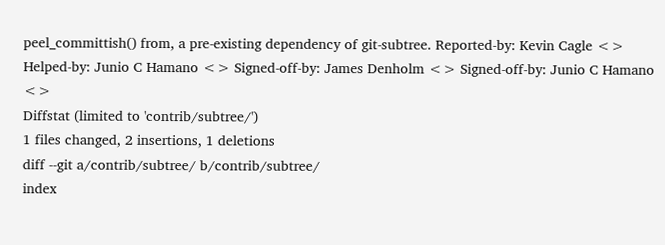peel_committish() from, a pre-existing dependency of git-subtree. Reported-by: Kevin Cagle <> Helped-by: Junio C Hamano <> Signed-off-by: James Denholm <> Signed-off-by: Junio C Hamano <>
Diffstat (limited to 'contrib/subtree/')
1 files changed, 2 insertions, 1 deletions
diff --git a/contrib/subtree/ b/contrib/subtree/
index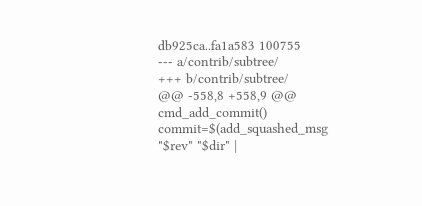db925ca..fa1a583 100755
--- a/contrib/subtree/
+++ b/contrib/subtree/
@@ -558,8 +558,9 @@ cmd_add_commit()
commit=$(add_squashed_msg "$rev" "$dir" |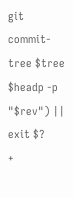git commit-tree $tree $headp -p "$rev") || exit $?
+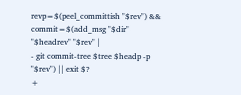revp=$(peel_committish "$rev") &&
commit=$(add_msg "$dir" "$headrev" "$rev" |
- git commit-tree $tree $headp -p "$rev") || exit $?
+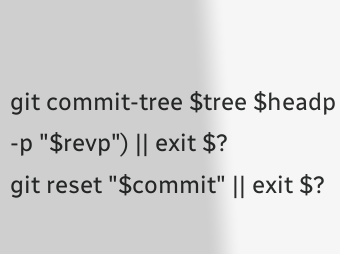git commit-tree $tree $headp -p "$revp") || exit $?
git reset "$commit" || exit $?